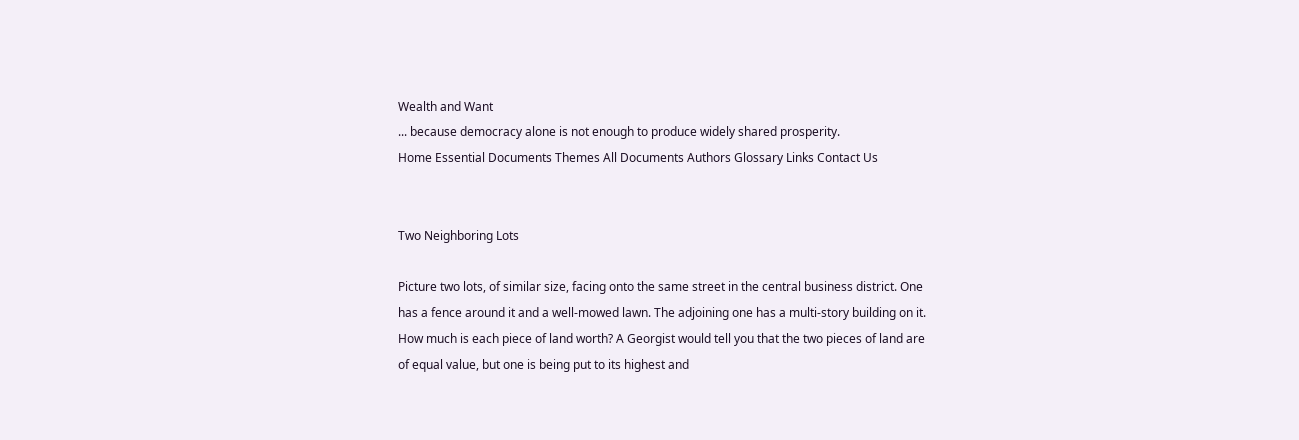Wealth and Want
... because democracy alone is not enough to produce widely shared prosperity.
Home Essential Documents Themes All Documents Authors Glossary Links Contact Us


Two Neighboring Lots

Picture two lots, of similar size, facing onto the same street in the central business district. One has a fence around it and a well-mowed lawn. The adjoining one has a multi-story building on it. How much is each piece of land worth? A Georgist would tell you that the two pieces of land are of equal value, but one is being put to its highest and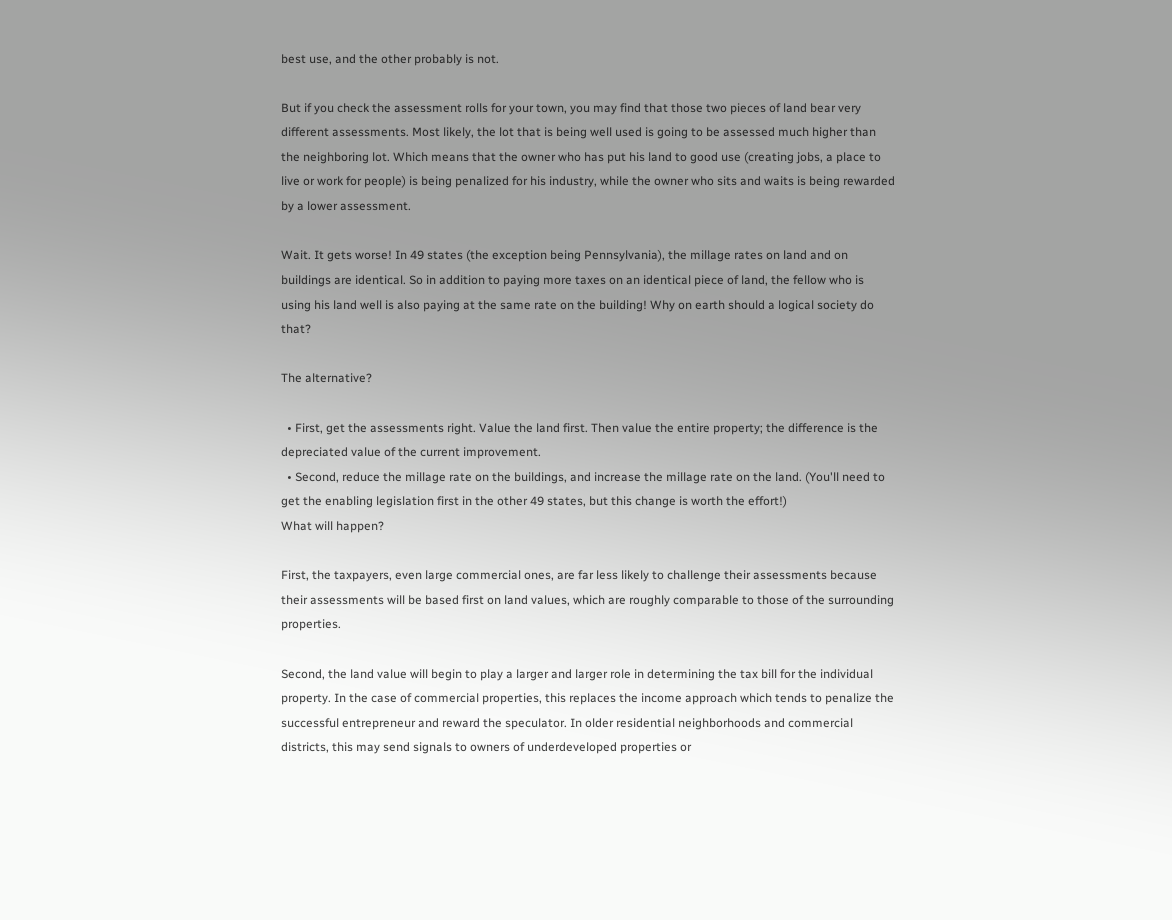best use, and the other probably is not.

But if you check the assessment rolls for your town, you may find that those two pieces of land bear very different assessments. Most likely, the lot that is being well used is going to be assessed much higher than the neighboring lot. Which means that the owner who has put his land to good use (creating jobs, a place to live or work for people) is being penalized for his industry, while the owner who sits and waits is being rewarded by a lower assessment.

Wait. It gets worse! In 49 states (the exception being Pennsylvania), the millage rates on land and on buildings are identical. So in addition to paying more taxes on an identical piece of land, the fellow who is using his land well is also paying at the same rate on the building! Why on earth should a logical society do that?

The alternative?

  • First, get the assessments right. Value the land first. Then value the entire property; the difference is the depreciated value of the current improvement.
  • Second, reduce the millage rate on the buildings, and increase the millage rate on the land. (You'll need to get the enabling legislation first in the other 49 states, but this change is worth the effort!)
What will happen?

First, the taxpayers, even large commercial ones, are far less likely to challenge their assessments because their assessments will be based first on land values, which are roughly comparable to those of the surrounding properties.

Second, the land value will begin to play a larger and larger role in determining the tax bill for the individual property. In the case of commercial properties, this replaces the income approach which tends to penalize the successful entrepreneur and reward the speculator. In older residential neighborhoods and commercial districts, this may send signals to owners of underdeveloped properties or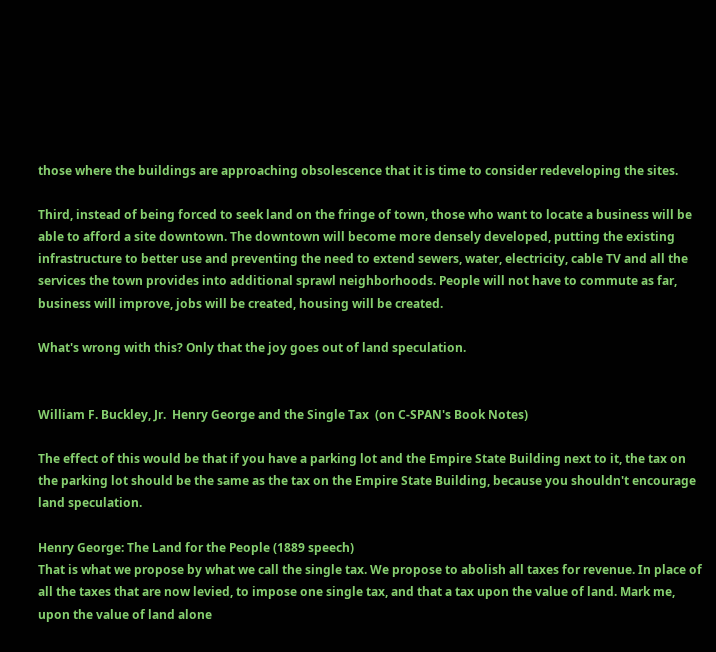those where the buildings are approaching obsolescence that it is time to consider redeveloping the sites.

Third, instead of being forced to seek land on the fringe of town, those who want to locate a business will be able to afford a site downtown. The downtown will become more densely developed, putting the existing infrastructure to better use and preventing the need to extend sewers, water, electricity, cable TV and all the services the town provides into additional sprawl neighborhoods. People will not have to commute as far, business will improve, jobs will be created, housing will be created.

What's wrong with this? Only that the joy goes out of land speculation.


William F. Buckley, Jr.  Henry George and the Single Tax  (on C-SPAN's Book Notes)

The effect of this would be that if you have a parking lot and the Empire State Building next to it, the tax on the parking lot should be the same as the tax on the Empire State Building, because you shouldn't encourage land speculation.

Henry George: The Land for the People (1889 speech)
That is what we propose by what we call the single tax. We propose to abolish all taxes for revenue. In place of all the taxes that are now levied, to impose one single tax, and that a tax upon the value of land. Mark me, upon the value of land alone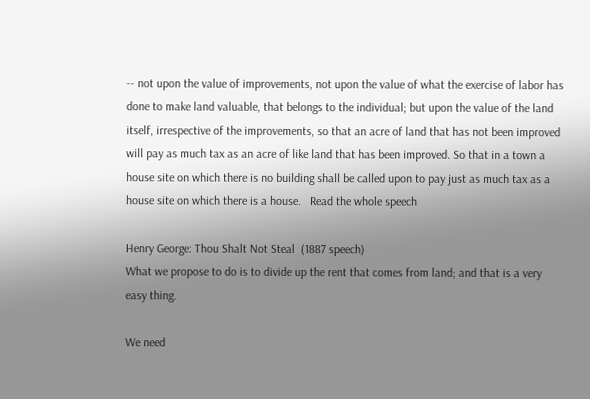-- not upon the value of improvements, not upon the value of what the exercise of labor has done to make land valuable, that belongs to the individual; but upon the value of the land itself, irrespective of the improvements, so that an acre of land that has not been improved will pay as much tax as an acre of like land that has been improved. So that in a town a house site on which there is no building shall be called upon to pay just as much tax as a house site on which there is a house.   Read the whole speech

Henry George: Thou Shalt Not Steal  (1887 speech)
What we propose to do is to divide up the rent that comes from land; and that is a very easy thing.

We need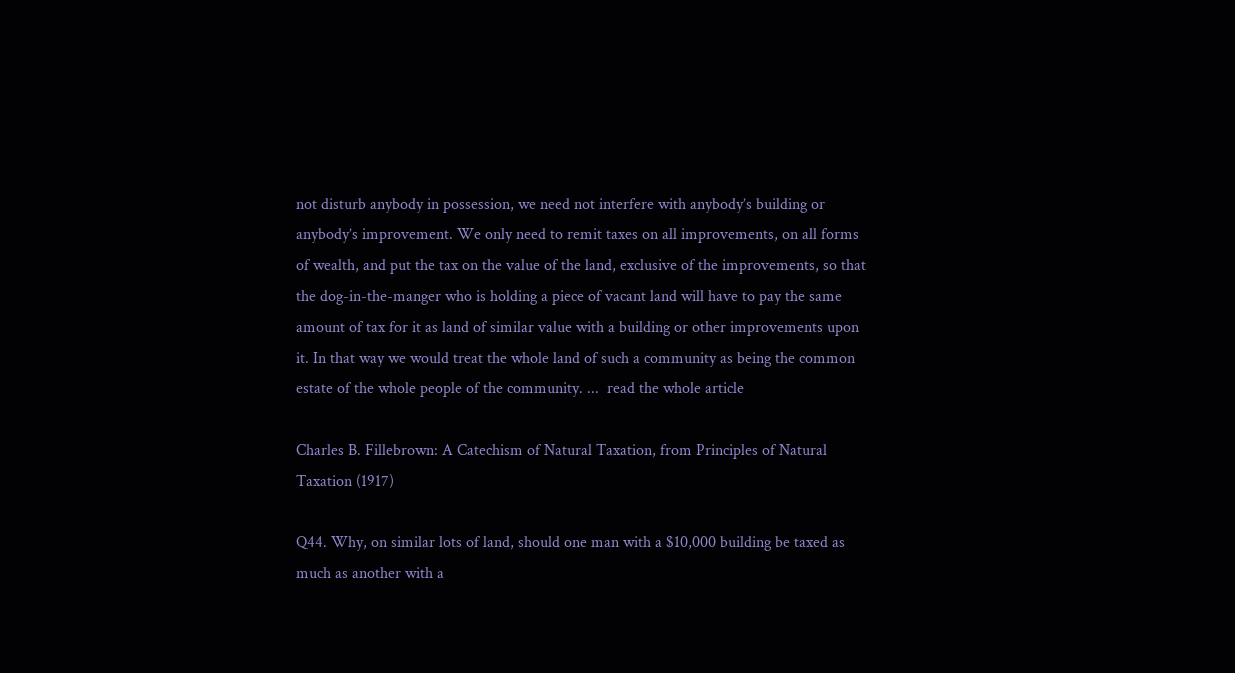not disturb anybody in possession, we need not interfere with anybody’s building or anybody’s improvement. We only need to remit taxes on all improvements, on all forms of wealth, and put the tax on the value of the land, exclusive of the improvements, so that the dog-in-the-manger who is holding a piece of vacant land will have to pay the same amount of tax for it as land of similar value with a building or other improvements upon it. In that way we would treat the whole land of such a community as being the common estate of the whole people of the community. ...  read the whole article

Charles B. Fillebrown: A Catechism of Natural Taxation, from Principles of Natural Taxation (1917)

Q44. Why, on similar lots of land, should one man with a $10,000 building be taxed as much as another with a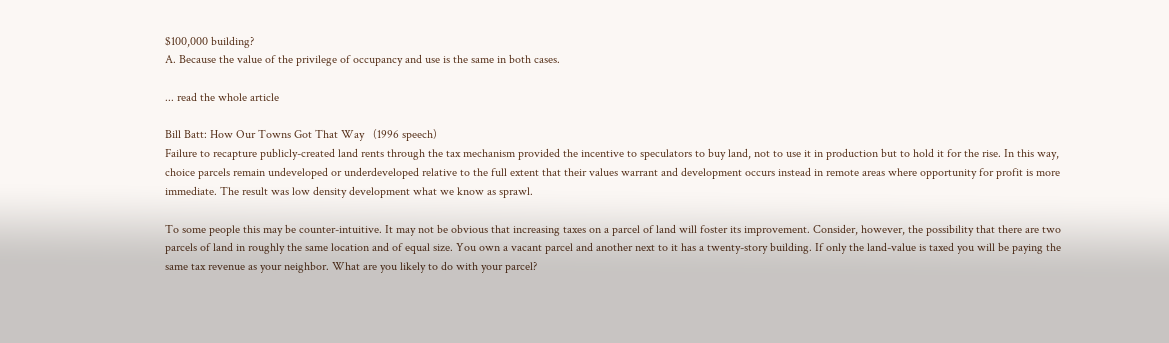$100,000 building?
A. Because the value of the privilege of occupancy and use is the same in both cases.

... read the whole article

Bill Batt: How Our Towns Got That Way   (1996 speech)
Failure to recapture publicly-created land rents through the tax mechanism provided the incentive to speculators to buy land, not to use it in production but to hold it for the rise. In this way, choice parcels remain undeveloped or underdeveloped relative to the full extent that their values warrant and development occurs instead in remote areas where opportunity for profit is more immediate. The result was low density development what we know as sprawl.

To some people this may be counter-intuitive. It may not be obvious that increasing taxes on a parcel of land will foster its improvement. Consider, however, the possibility that there are two parcels of land in roughly the same location and of equal size. You own a vacant parcel and another next to it has a twenty-story building. If only the land-value is taxed you will be paying the same tax revenue as your neighbor. What are you likely to do with your parcel?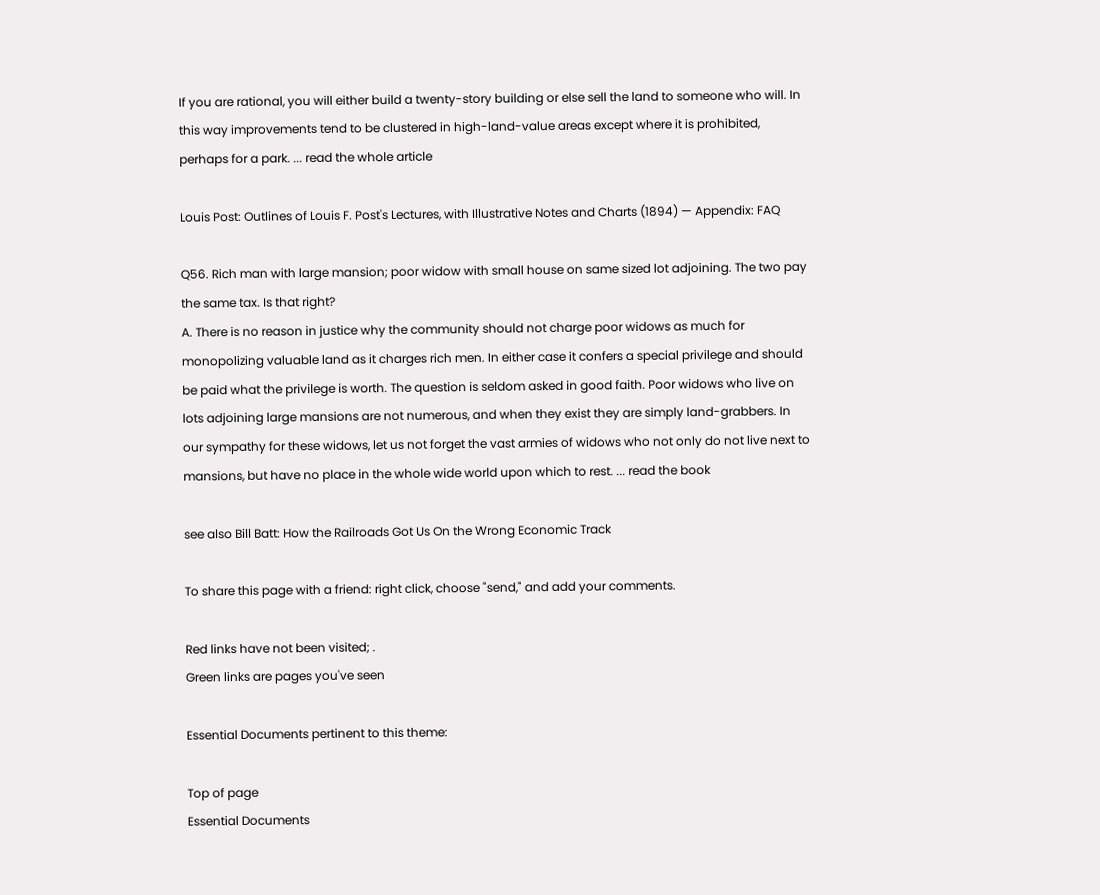If you are rational, you will either build a twenty-story building or else sell the land to someone who will. In this way improvements tend to be clustered in high-land-value areas except where it is prohibited, perhaps for a park. ... read the whole article

Louis Post: Outlines of Louis F. Post's Lectures, with Illustrative Notes and Charts (1894) — Appendix: FAQ

Q56. Rich man with large mansion; poor widow with small house on same sized lot adjoining. The two pay the same tax. Is that right?
A. There is no reason in justice why the community should not charge poor widows as much for monopolizing valuable land as it charges rich men. In either case it confers a special privilege and should be paid what the privilege is worth. The question is seldom asked in good faith. Poor widows who live on lots adjoining large mansions are not numerous, and when they exist they are simply land-grabbers. In our sympathy for these widows, let us not forget the vast armies of widows who not only do not live next to mansions, but have no place in the whole wide world upon which to rest. ... read the book

see also Bill Batt: How the Railroads Got Us On the Wrong Economic Track

To share this page with a friend: right click, choose "send," and add your comments.

Red links have not been visited; .
Green links are pages you've seen

Essential Documents pertinent to this theme:

Top of page
Essential Documents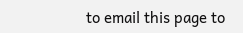to email this page to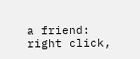a friend: right click,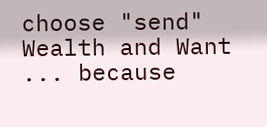choose "send"
Wealth and Want
... because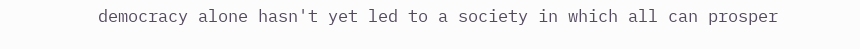democracy alone hasn't yet led to a society in which all can prosper